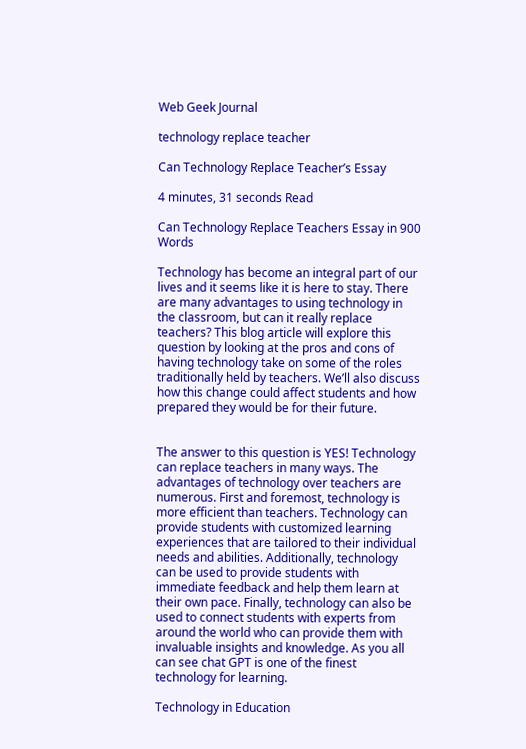Web Geek Journal

technology replace teacher

Can Technology Replace Teacher’s Essay

4 minutes, 31 seconds Read

Can Technology Replace Teachers Essay in 900 Words

Technology has become an integral part of our lives and it seems like it is here to stay. There are many advantages to using technology in the classroom, but can it really replace teachers? This blog article will explore this question by looking at the pros and cons of having technology take on some of the roles traditionally held by teachers. We’ll also discuss how this change could affect students and how prepared they would be for their future.


The answer to this question is YES! Technology can replace teachers in many ways. The advantages of technology over teachers are numerous. First and foremost, technology is more efficient than teachers. Technology can provide students with customized learning experiences that are tailored to their individual needs and abilities. Additionally, technology can be used to provide students with immediate feedback and help them learn at their own pace. Finally, technology can also be used to connect students with experts from around the world who can provide them with invaluable insights and knowledge. As you all can see chat GPT is one of the finest technology for learning.

Technology in Education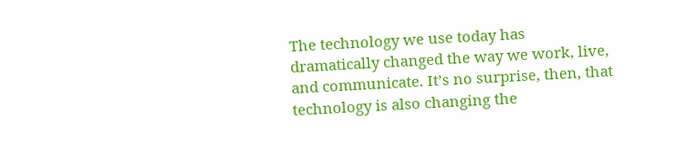The technology we use today has dramatically changed the way we work, live, and communicate. It’s no surprise, then, that technology is also changing the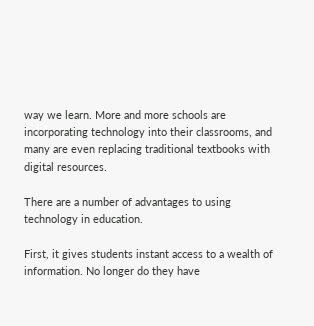way we learn. More and more schools are incorporating technology into their classrooms, and many are even replacing traditional textbooks with digital resources.

There are a number of advantages to using technology in education.

First, it gives students instant access to a wealth of information. No longer do they have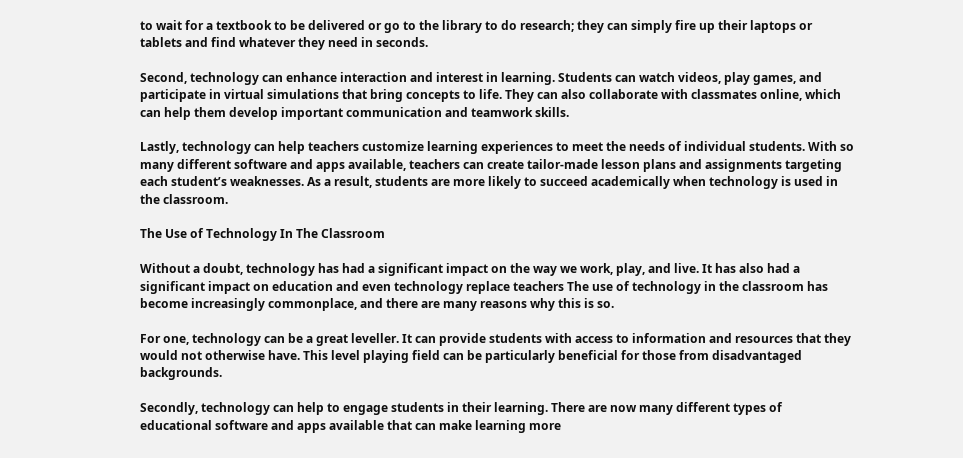to wait for a textbook to be delivered or go to the library to do research; they can simply fire up their laptops or tablets and find whatever they need in seconds.

Second, technology can enhance interaction and interest in learning. Students can watch videos, play games, and participate in virtual simulations that bring concepts to life. They can also collaborate with classmates online, which can help them develop important communication and teamwork skills.

Lastly, technology can help teachers customize learning experiences to meet the needs of individual students. With so many different software and apps available, teachers can create tailor-made lesson plans and assignments targeting each student’s weaknesses. As a result, students are more likely to succeed academically when technology is used in the classroom.

The Use of Technology In The Classroom

Without a doubt, technology has had a significant impact on the way we work, play, and live. It has also had a significant impact on education and even technology replace teachers The use of technology in the classroom has become increasingly commonplace, and there are many reasons why this is so.

For one, technology can be a great leveller. It can provide students with access to information and resources that they would not otherwise have. This level playing field can be particularly beneficial for those from disadvantaged backgrounds.

Secondly, technology can help to engage students in their learning. There are now many different types of educational software and apps available that can make learning more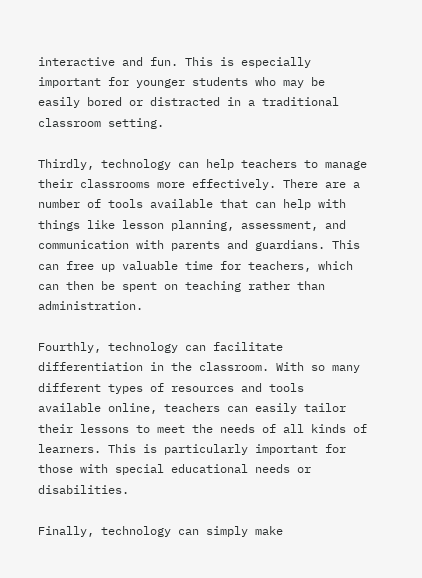interactive and fun. This is especially important for younger students who may be easily bored or distracted in a traditional classroom setting.

Thirdly, technology can help teachers to manage their classrooms more effectively. There are a number of tools available that can help with things like lesson planning, assessment, and communication with parents and guardians. This can free up valuable time for teachers, which can then be spent on teaching rather than administration.

Fourthly, technology can facilitate differentiation in the classroom. With so many different types of resources and tools available online, teachers can easily tailor their lessons to meet the needs of all kinds of learners. This is particularly important for those with special educational needs or disabilities.

Finally, technology can simply make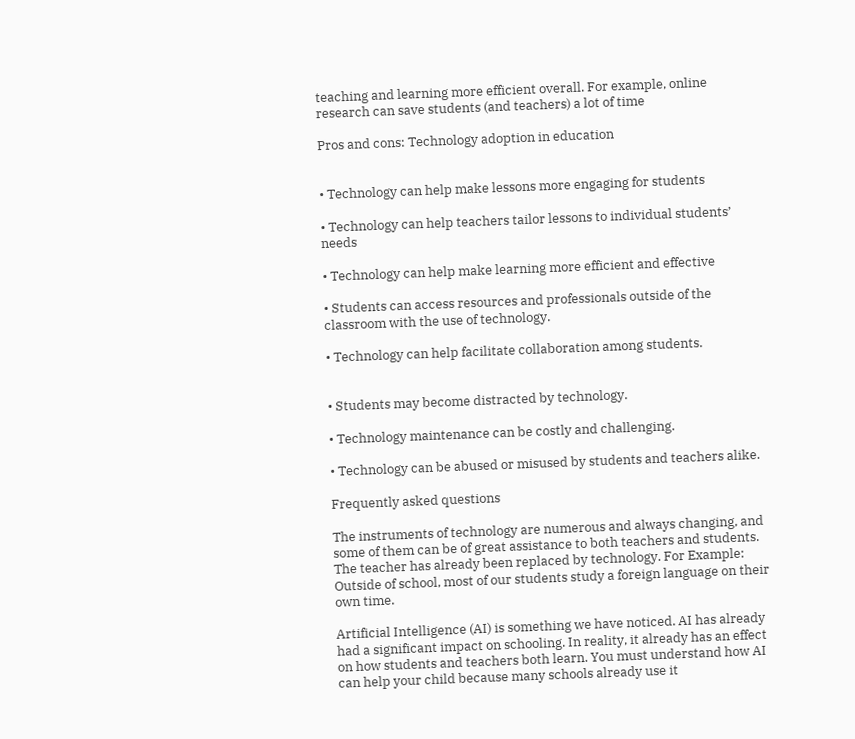teaching and learning more efficient overall. For example, online research can save students (and teachers) a lot of time

Pros and cons: Technology adoption in education


• Technology can help make lessons more engaging for students

• Technology can help teachers tailor lessons to individual students’ needs

• Technology can help make learning more efficient and effective

• Students can access resources and professionals outside of the classroom with the use of technology.

• Technology can help facilitate collaboration among students.


• Students may become distracted by technology.

• Technology maintenance can be costly and challenging.

• Technology can be abused or misused by students and teachers alike.

Frequently asked questions

The instruments of technology are numerous and always changing, and some of them can be of great assistance to both teachers and students. The teacher has already been replaced by technology. For Example: Outside of school, most of our students study a foreign language on their own time.

Artificial Intelligence (AI) is something we have noticed. AI has already had a significant impact on schooling. In reality, it already has an effect on how students and teachers both learn. You must understand how AI can help your child because many schools already use it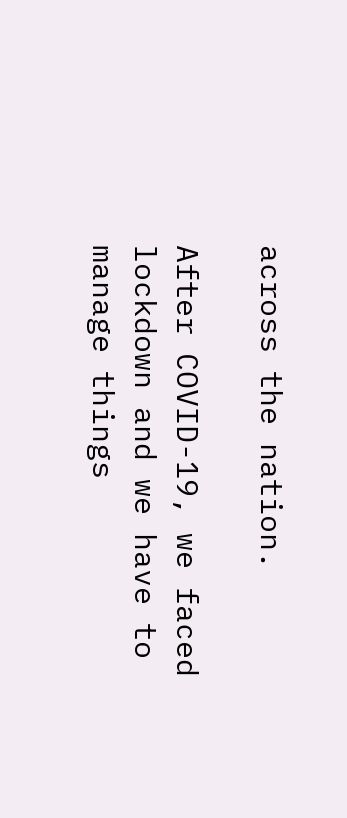across the nation.

After COVID-19, we faced lockdown and we have to manage things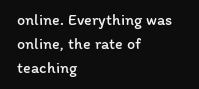online. Everything was online, the rate of teaching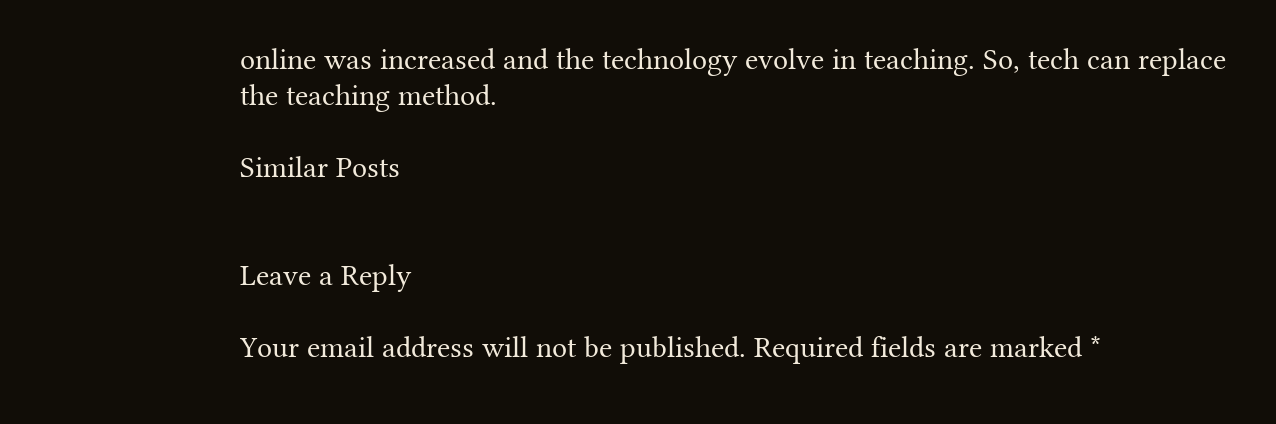online was increased and the technology evolve in teaching. So, tech can replace the teaching method.

Similar Posts


Leave a Reply

Your email address will not be published. Required fields are marked *